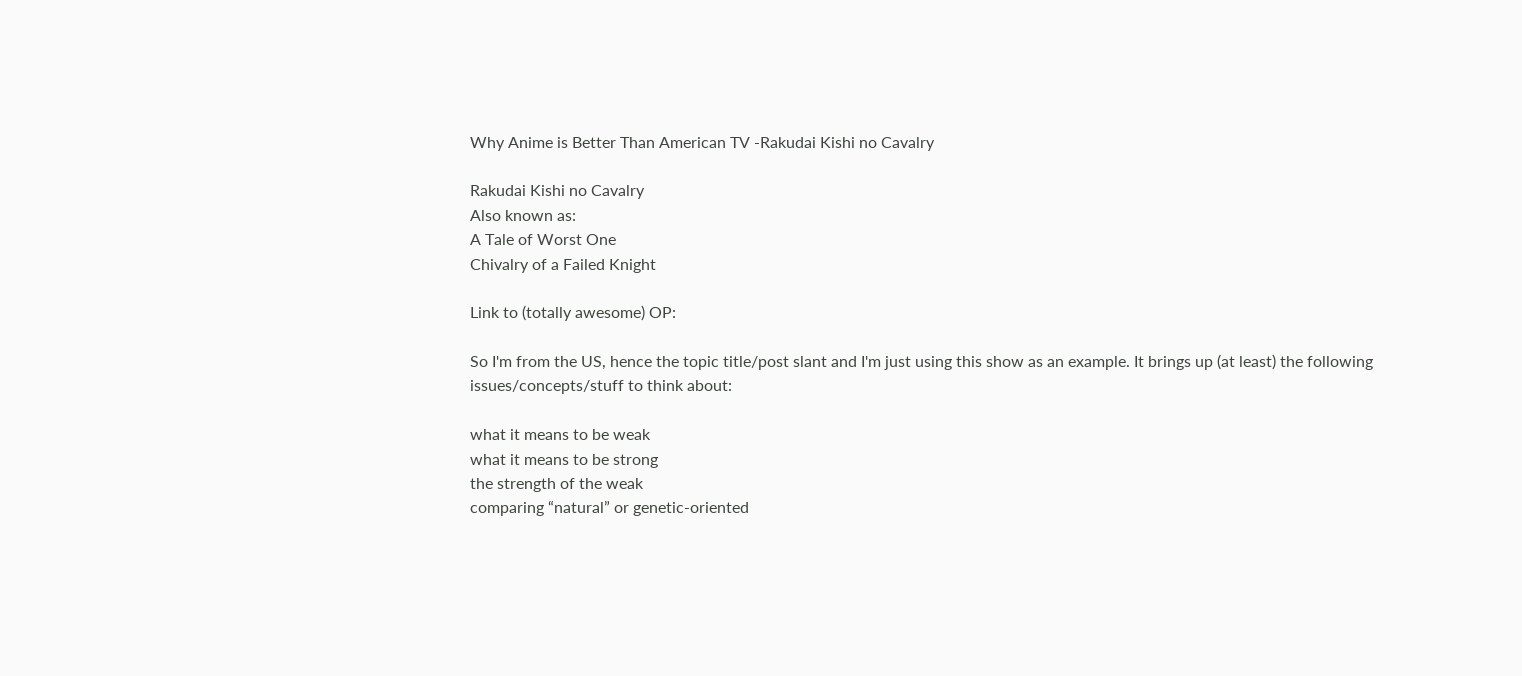Why Anime is Better Than American TV -Rakudai Kishi no Cavalry

Rakudai Kishi no Cavalry
Also known as:
A Tale of Worst One
Chivalry of a Failed Knight

Link to (totally awesome) OP:

So I'm from the US, hence the topic title/post slant and I'm just using this show as an example. It brings up (at least) the following issues/concepts/stuff to think about:

what it means to be weak
what it means to be strong
the strength of the weak
comparing “natural” or genetic-oriented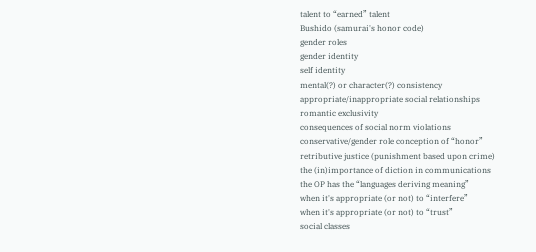talent to “earned” talent
Bushido (samurai's honor code)
gender roles
gender identity
self identity
mental(?) or character(?) consistency
appropriate/inappropriate social relationships
romantic exclusivity
consequences of social norm violations
conservative/gender role conception of “honor”
retributive justice (punishment based upon crime)
the (in)importance of diction in communications
the OP has the “languages deriving meaning”
when it's appropriate (or not) to “interfere”
when it's appropriate (or not) to “trust”
social classes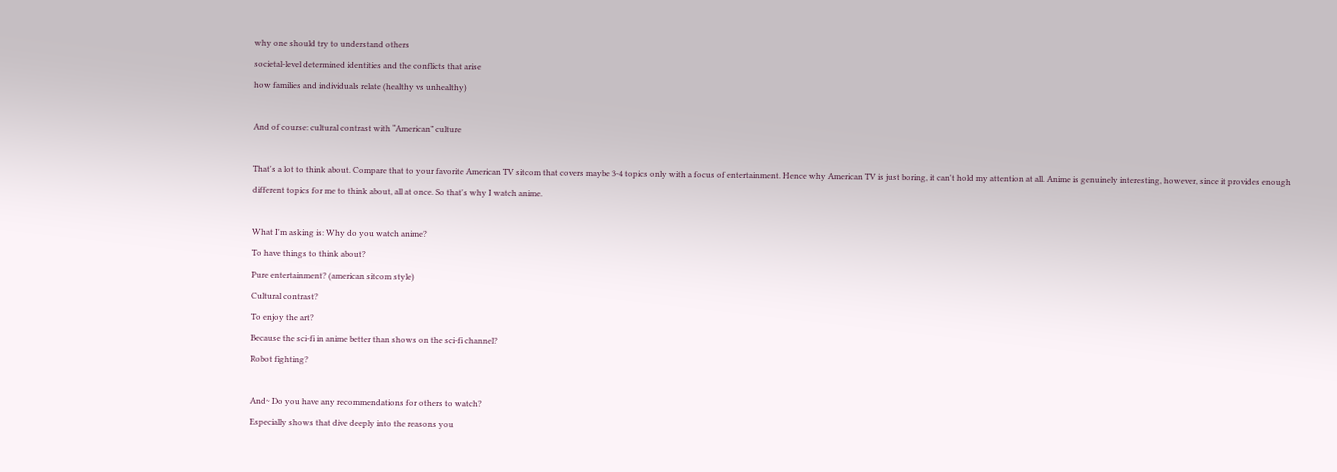why one should try to understand others
societal-level determined identities and the conflicts that arise
how families and individuals relate (healthy vs unhealthy)

And of course: cultural contrast with “American” culture

That's a lot to think about. Compare that to your favorite American TV sitcom that covers maybe 3-4 topics only with a focus of entertainment. Hence why American TV is just boring, it can't hold my attention at all. Anime is genuinely interesting, however, since it provides enough different topics for me to think about, all at once. So that's why I watch anime.

What I'm asking is: Why do you watch anime?
To have things to think about?
Pure entertainment? (american sitcom style)
Cultural contrast?
To enjoy the art?
Because the sci-fi in anime better than shows on the sci-fi channel?
Robot fighting?

And~ Do you have any recommendations for others to watch?
Especially shows that dive deeply into the reasons you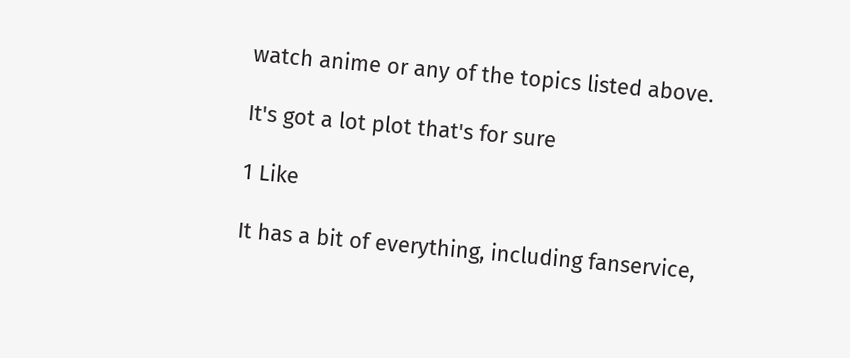watch anime or any of the topics listed above.

It's got a lot plot that's for sure

1 Like

It has a bit of everything, including fanservice,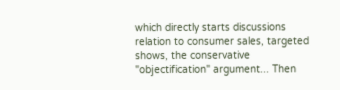which directly starts discussions relation to consumer sales, targeted shows, the conservative "objectification" argument... Then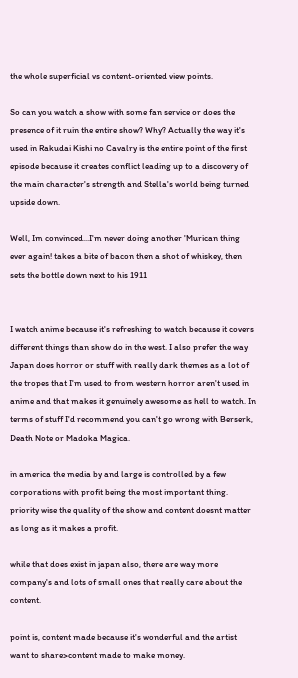the whole superficial vs content-oriented view points.

So can you watch a show with some fan service or does the presence of it ruin the entire show? Why? Actually the way it's used in Rakudai Kishi no Cavalry is the entire point of the first episode because it creates conflict leading up to a discovery of the main character's strength and Stella's world being turned upside down.

Well, Im convinced...I'm never doing another 'Murican thing ever again! takes a bite of bacon then a shot of whiskey, then sets the bottle down next to his 1911


I watch anime because it's refreshing to watch because it covers different things than show do in the west. I also prefer the way Japan does horror or stuff with really dark themes as a lot of the tropes that I'm used to from western horror aren't used in anime and that makes it genuinely awesome as hell to watch. In terms of stuff I'd recommend you can't go wrong with Berserk, Death Note or Madoka Magica.

in america the media by and large is controlled by a few corporations with profit being the most important thing. priority wise the quality of the show and content doesnt matter as long as it makes a profit.

while that does exist in japan also, there are way more company's and lots of small ones that really care about the content.

point is, content made because it's wonderful and the artist want to share>content made to make money.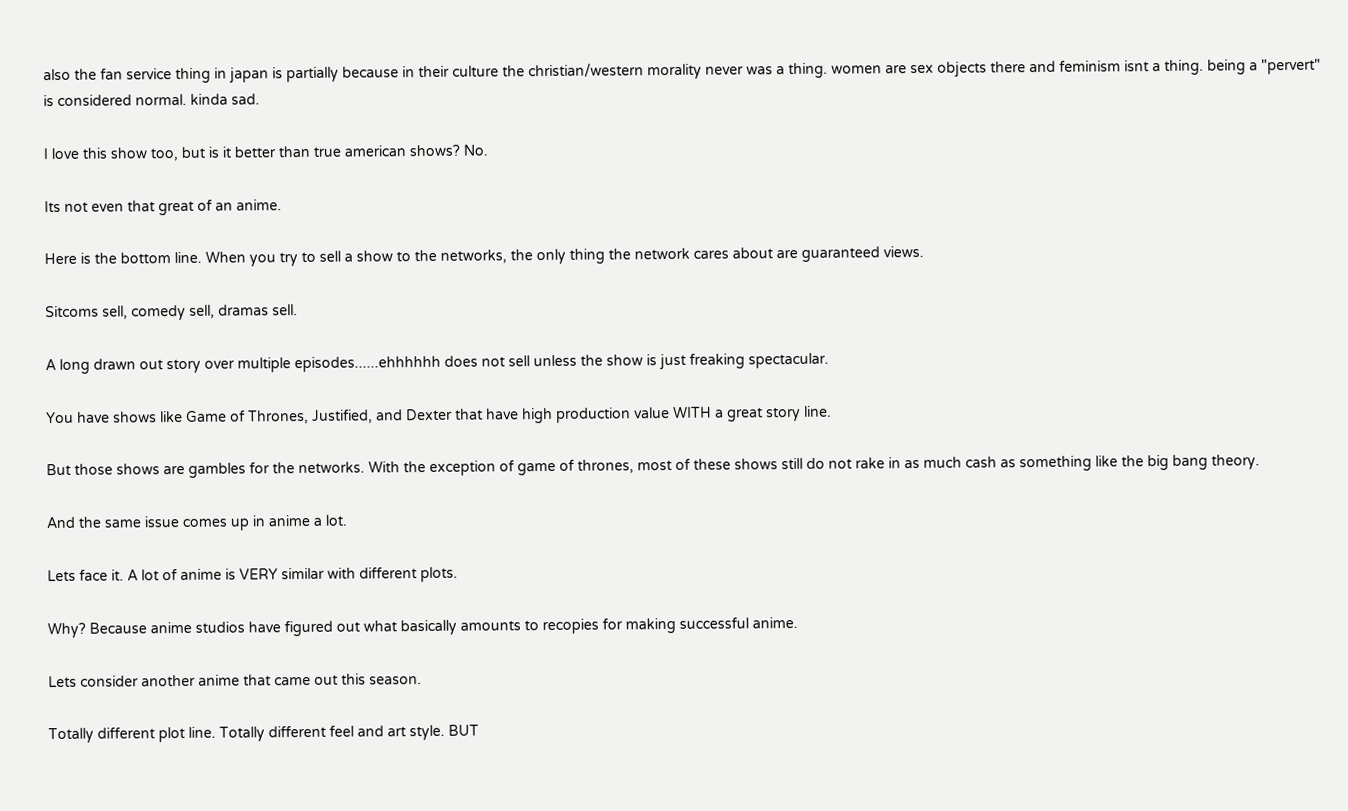also the fan service thing in japan is partially because in their culture the christian/western morality never was a thing. women are sex objects there and feminism isnt a thing. being a "pervert" is considered normal. kinda sad.

I love this show too, but is it better than true american shows? No.

Its not even that great of an anime.

Here is the bottom line. When you try to sell a show to the networks, the only thing the network cares about are guaranteed views.

Sitcoms sell, comedy sell, dramas sell.

A long drawn out story over multiple episodes......ehhhhhh does not sell unless the show is just freaking spectacular.

You have shows like Game of Thrones, Justified, and Dexter that have high production value WITH a great story line.

But those shows are gambles for the networks. With the exception of game of thrones, most of these shows still do not rake in as much cash as something like the big bang theory.

And the same issue comes up in anime a lot.

Lets face it. A lot of anime is VERY similar with different plots.

Why? Because anime studios have figured out what basically amounts to recopies for making successful anime.

Lets consider another anime that came out this season.

Totally different plot line. Totally different feel and art style. BUT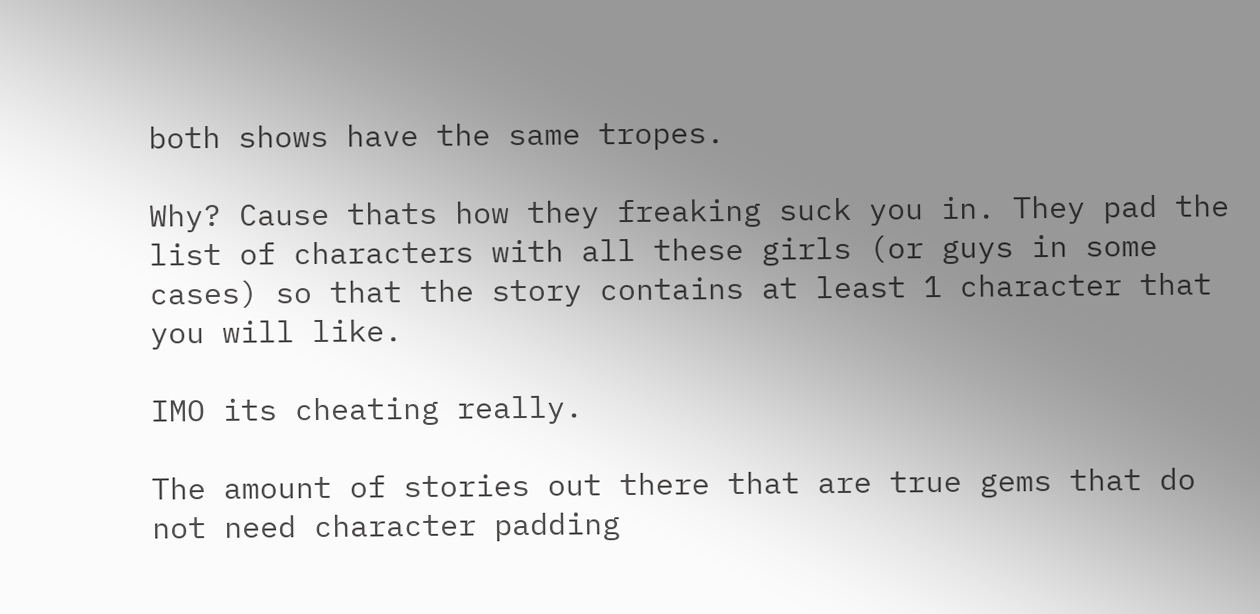both shows have the same tropes.

Why? Cause thats how they freaking suck you in. They pad the list of characters with all these girls (or guys in some cases) so that the story contains at least 1 character that you will like.

IMO its cheating really.

The amount of stories out there that are true gems that do not need character padding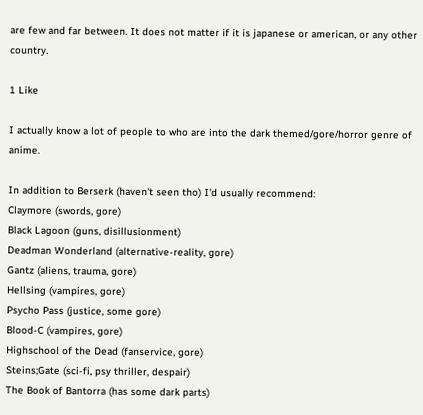are few and far between. It does not matter if it is japanese or american, or any other country.

1 Like

I actually know a lot of people to who are into the dark themed/gore/horror genre of anime.

In addition to Berserk (haven't seen tho) I'd usually recommend:
Claymore (swords, gore)
Black Lagoon (guns, disillusionment)
Deadman Wonderland (alternative-reality, gore)
Gantz (aliens, trauma, gore)
Hellsing (vampires, gore)
Psycho Pass (justice, some gore)
Blood-C (vampires, gore)
Highschool of the Dead (fanservice, gore)
Steins;Gate (sci-fi, psy thriller, despair)
The Book of Bantorra (has some dark parts)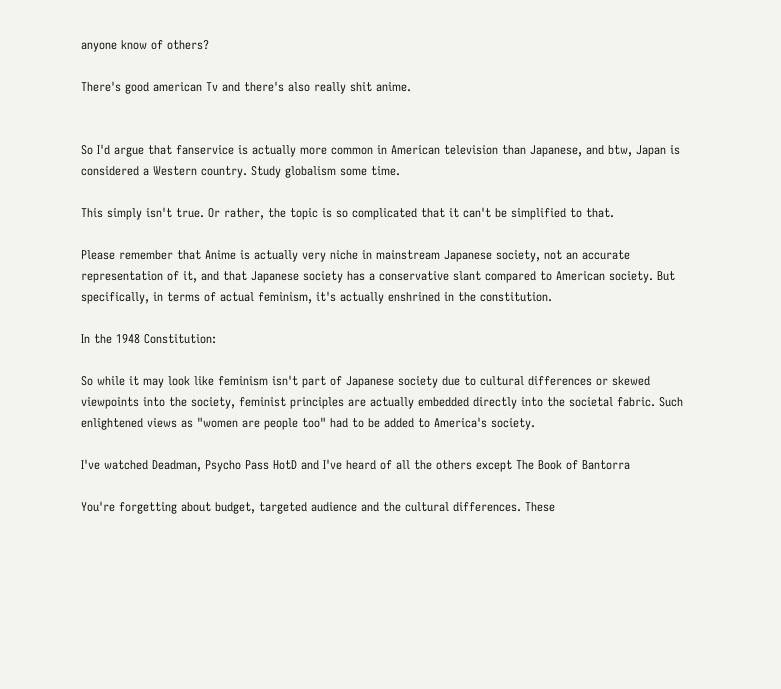anyone know of others?

There's good american Tv and there's also really shit anime.


So I'd argue that fanservice is actually more common in American television than Japanese, and btw, Japan is considered a Western country. Study globalism some time.

This simply isn't true. Or rather, the topic is so complicated that it can't be simplified to that.

Please remember that Anime is actually very niche in mainstream Japanese society, not an accurate representation of it, and that Japanese society has a conservative slant compared to American society. But specifically, in terms of actual feminism, it's actually enshrined in the constitution.

In the 1948 Constitution:

So while it may look like feminism isn't part of Japanese society due to cultural differences or skewed viewpoints into the society, feminist principles are actually embedded directly into the societal fabric. Such enlightened views as "women are people too" had to be added to America's society.

I've watched Deadman, Psycho Pass HotD and I've heard of all the others except The Book of Bantorra

You're forgetting about budget, targeted audience and the cultural differences. These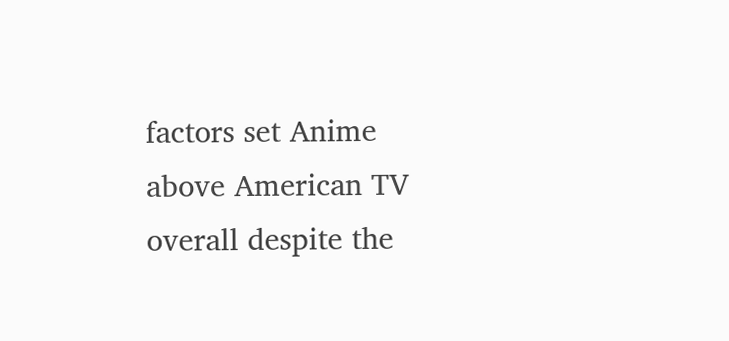factors set Anime above American TV overall despite the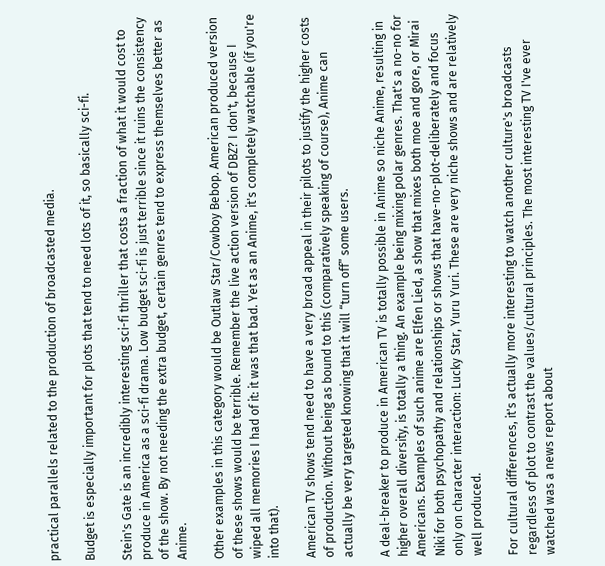practical parallels related to the production of broadcasted media.

Budget is especially important for plots that tend to need lots of it, so basically sci-fi.

Stein's Gate is an incredibly interesting sci-fi thriller that costs a fraction of what it would cost to produce in America as a sci-fi drama. Low budget sci-fi is just terrible since it ruins the consistency of the show. By not needing the extra budget, certain genres tend to express themselves better as Anime.

Other examples in this category would be Outlaw Star/Cowboy Bebop. American produced version of these shows would be terrible. Remember the live action version of DBZ? I don't, because I wiped all memories I had of it: it was that bad. Yet as an Anime, it's completely watchable (if you're into that).

American TV shows tend need to have a very broad appeal in their pilots to justify the higher costs of production. Without being as bound to this (comparatively speaking of course), Anime can actually be very targeted knowing that it will “turn off” some users.

A deal-breaker to produce in American TV is totally possible in Anime so niche Anime, resulting in higher overall diversity, is totally a thing. An example being mixing polar genres. That's a no-no for Americans. Examples of such anime are Elfen Lied, a show that mixes both moe and gore, or Mirai Niki for both psychopathy and relationships or shows that have-no-plot-deliberately and focus only on character interaction: Lucky Star, Yuru Yuri. These are very niche shows and are relatively well produced.

For cultural differences, it's actually more interesting to watch another culture's broadcasts regardless of plot to contrast the values/cultural principles. The most interesting TV I've ever watched was a news report about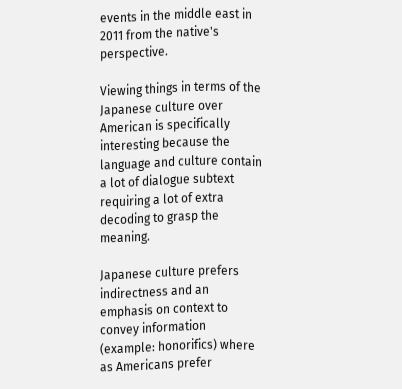events in the middle east in 2011 from the native's perspective.

Viewing things in terms of the Japanese culture over American is specifically interesting because the language and culture contain a lot of dialogue subtext requiring a lot of extra decoding to grasp the meaning.

Japanese culture prefers indirectness and an emphasis on context to convey information (example: honorifics) where as Americans prefer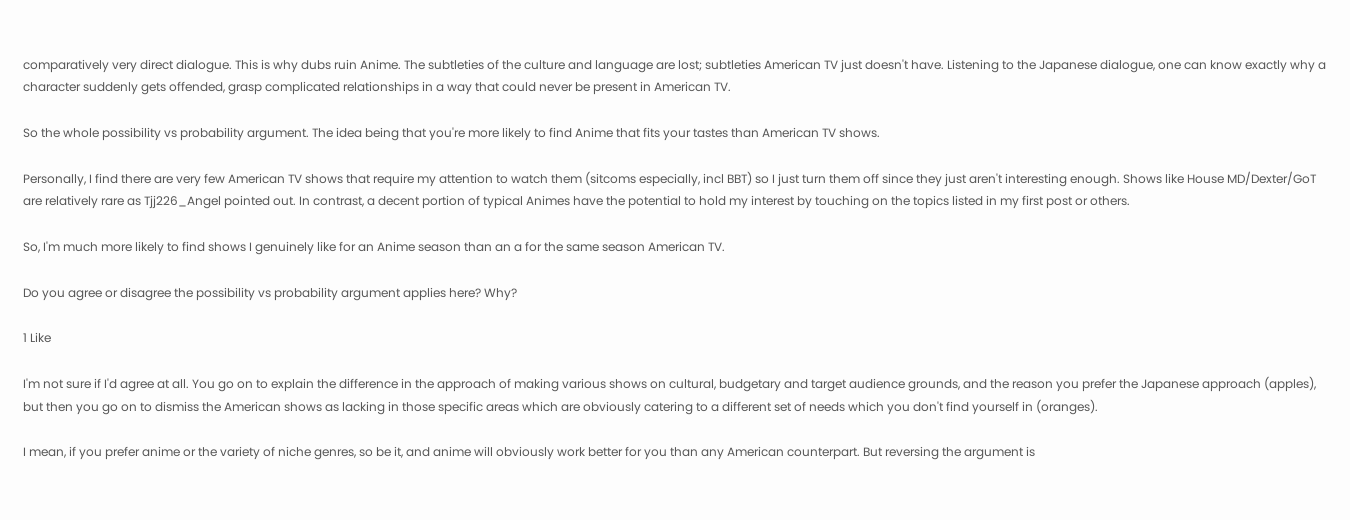comparatively very direct dialogue. This is why dubs ruin Anime. The subtleties of the culture and language are lost; subtleties American TV just doesn't have. Listening to the Japanese dialogue, one can know exactly why a character suddenly gets offended, grasp complicated relationships in a way that could never be present in American TV.

So the whole possibility vs probability argument. The idea being that you're more likely to find Anime that fits your tastes than American TV shows.

Personally, I find there are very few American TV shows that require my attention to watch them (sitcoms especially, incl BBT) so I just turn them off since they just aren't interesting enough. Shows like House MD/Dexter/GoT are relatively rare as Tjj226_Angel pointed out. In contrast, a decent portion of typical Animes have the potential to hold my interest by touching on the topics listed in my first post or others.

So, I'm much more likely to find shows I genuinely like for an Anime season than an a for the same season American TV.

Do you agree or disagree the possibility vs probability argument applies here? Why?

1 Like

I'm not sure if I'd agree at all. You go on to explain the difference in the approach of making various shows on cultural, budgetary and target audience grounds, and the reason you prefer the Japanese approach (apples), but then you go on to dismiss the American shows as lacking in those specific areas which are obviously catering to a different set of needs which you don't find yourself in (oranges).

I mean, if you prefer anime or the variety of niche genres, so be it, and anime will obviously work better for you than any American counterpart. But reversing the argument is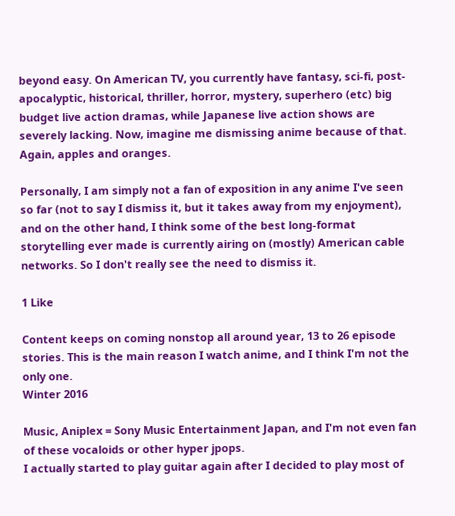beyond easy. On American TV, you currently have fantasy, sci-fi, post-apocalyptic, historical, thriller, horror, mystery, superhero (etc) big budget live action dramas, while Japanese live action shows are severely lacking. Now, imagine me dismissing anime because of that. Again, apples and oranges.

Personally, I am simply not a fan of exposition in any anime I've seen so far (not to say I dismiss it, but it takes away from my enjoyment), and on the other hand, I think some of the best long-format storytelling ever made is currently airing on (mostly) American cable networks. So I don't really see the need to dismiss it.

1 Like

Content keeps on coming nonstop all around year, 13 to 26 episode stories. This is the main reason I watch anime, and I think I'm not the only one.
Winter 2016

Music, Aniplex = Sony Music Entertainment Japan, and I'm not even fan of these vocaloids or other hyper jpops.
I actually started to play guitar again after I decided to play most of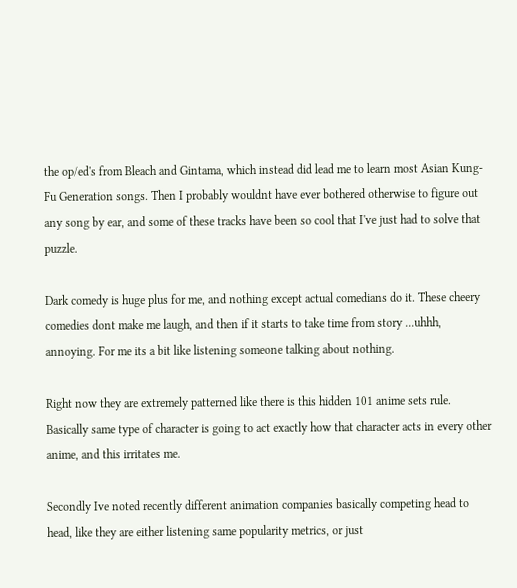the op/ed's from Bleach and Gintama, which instead did lead me to learn most Asian Kung-Fu Generation songs. Then I probably wouldnt have ever bothered otherwise to figure out any song by ear, and some of these tracks have been so cool that I've just had to solve that puzzle.

Dark comedy is huge plus for me, and nothing except actual comedians do it. These cheery comedies dont make me laugh, and then if it starts to take time from story ...uhhh, annoying. For me its a bit like listening someone talking about nothing.

Right now they are extremely patterned like there is this hidden 101 anime sets rule. Basically same type of character is going to act exactly how that character acts in every other anime, and this irritates me.

Secondly Ive noted recently different animation companies basically competing head to head, like they are either listening same popularity metrics, or just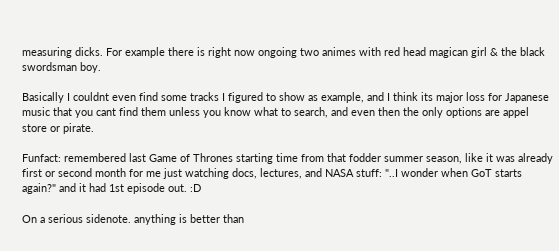measuring dicks. For example there is right now ongoing two animes with red head magican girl & the black swordsman boy.

Basically I couldnt even find some tracks I figured to show as example, and I think its major loss for Japanese music that you cant find them unless you know what to search, and even then the only options are appel store or pirate.

Funfact: remembered last Game of Thrones starting time from that fodder summer season, like it was already first or second month for me just watching docs, lectures, and NASA stuff: "..I wonder when GoT starts again?" and it had 1st episode out. :D

On a serious sidenote. anything is better than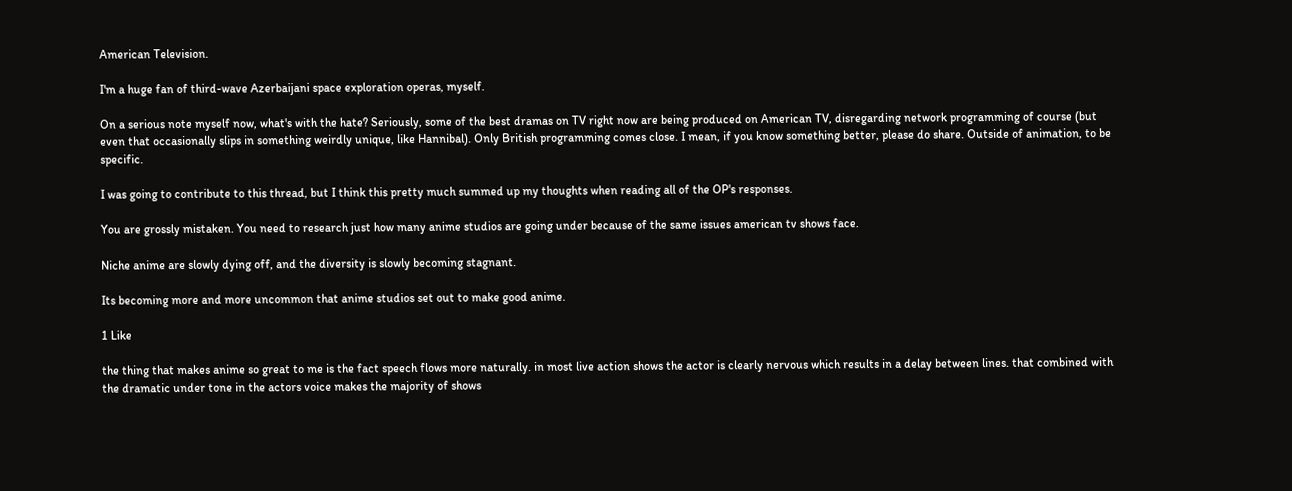American Television.

I'm a huge fan of third-wave Azerbaijani space exploration operas, myself.

On a serious note myself now, what's with the hate? Seriously, some of the best dramas on TV right now are being produced on American TV, disregarding network programming of course (but even that occasionally slips in something weirdly unique, like Hannibal). Only British programming comes close. I mean, if you know something better, please do share. Outside of animation, to be specific.

I was going to contribute to this thread, but I think this pretty much summed up my thoughts when reading all of the OP's responses.

You are grossly mistaken. You need to research just how many anime studios are going under because of the same issues american tv shows face.

Niche anime are slowly dying off, and the diversity is slowly becoming stagnant.

Its becoming more and more uncommon that anime studios set out to make good anime.

1 Like

the thing that makes anime so great to me is the fact speech flows more naturally. in most live action shows the actor is clearly nervous which results in a delay between lines. that combined with the dramatic under tone in the actors voice makes the majority of shows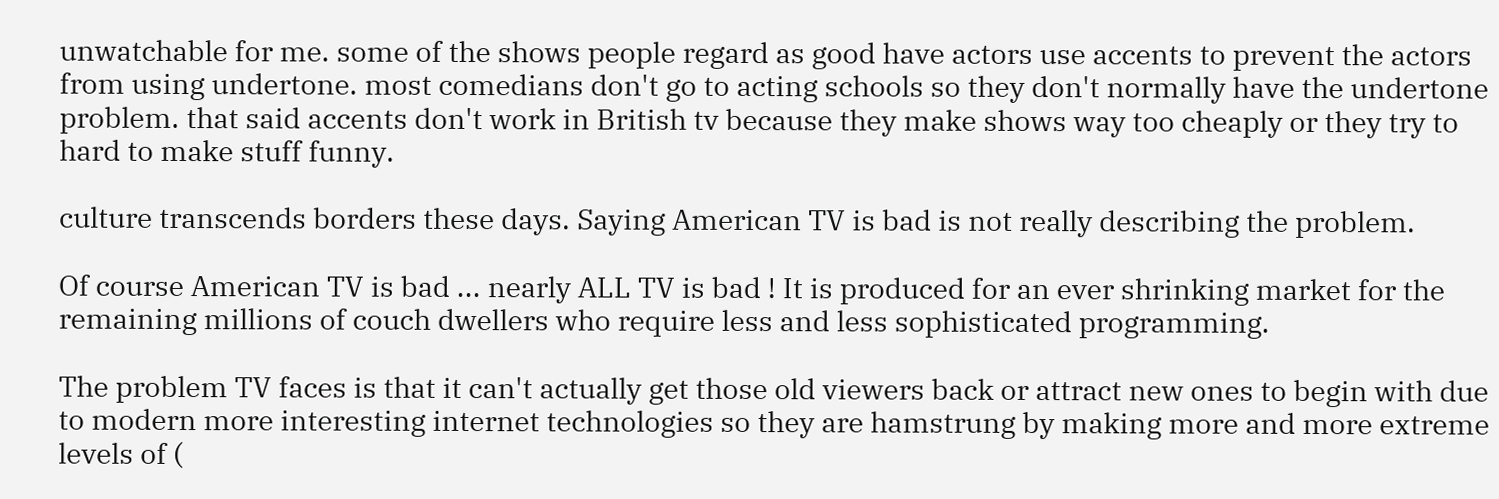unwatchable for me. some of the shows people regard as good have actors use accents to prevent the actors from using undertone. most comedians don't go to acting schools so they don't normally have the undertone problem. that said accents don't work in British tv because they make shows way too cheaply or they try to hard to make stuff funny.

culture transcends borders these days. Saying American TV is bad is not really describing the problem.

Of course American TV is bad ... nearly ALL TV is bad ! It is produced for an ever shrinking market for the remaining millions of couch dwellers who require less and less sophisticated programming.

The problem TV faces is that it can't actually get those old viewers back or attract new ones to begin with due to modern more interesting internet technologies so they are hamstrung by making more and more extreme levels of (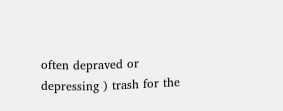often depraved or depressing ) trash for the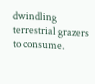dwindling terrestrial grazers to consume.